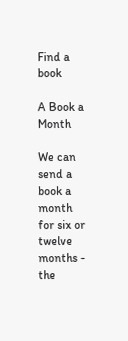Find a book

A Book a Month

We can send a book a month for six or twelve months - the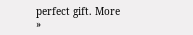perfect gift. More »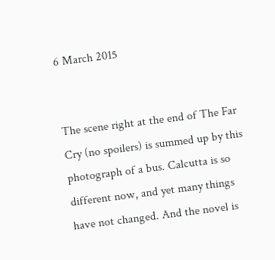6 March 2015


The scene right at the end of The Far Cry (no spoilers) is summed up by this photograph of a bus. Calcutta is so different now, and yet many things have not changed. And the novel is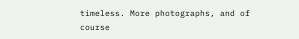timeless. More photographs, and of course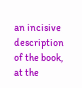an incisive description of the book, at the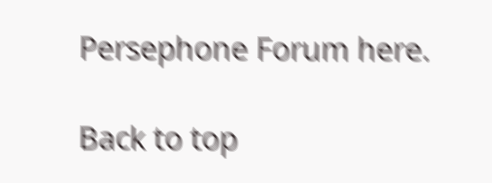Persephone Forum here.

Back to top